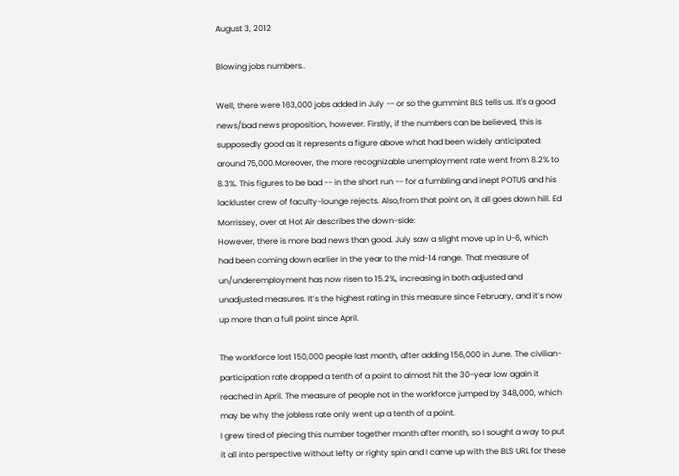August 3, 2012

Blowing jobs numbers..

Well, there were 163,000 jobs added in July -- or so the gummint BLS tells us. It's a good news/bad news proposition, however. Firstly, if the numbers can be believed, this is supposedly good as it represents a figure above what had been widely anticipated: around 75,000.Moreover, the more recognizable unemployment rate went from 8.2% to 8.3%. This figures to be bad -- in the short run -- for a fumbling and inept POTUS and his lackluster crew of faculty-lounge rejects. Also,from that point on, it all goes down hill. Ed Morrissey, over at Hot Air describes the down-side:
However, there is more bad news than good. July saw a slight move up in U-6, which had been coming down earlier in the year to the mid-14 range. That measure of un/underemployment has now risen to 15.2%, increasing in both adjusted and unadjusted measures. It’s the highest rating in this measure since February, and it’s now up more than a full point since April.

The workforce lost 150,000 people last month, after adding 156,000 in June. The civilian-participation rate dropped a tenth of a point to almost hit the 30-year low again it reached in April. The measure of people not in the workforce jumped by 348,000, which may be why the jobless rate only went up a tenth of a point.
I grew tired of piecing this number together month after month, so I sought a way to put it all into perspective without lefty or righty spin and I came up with the BLS URL for these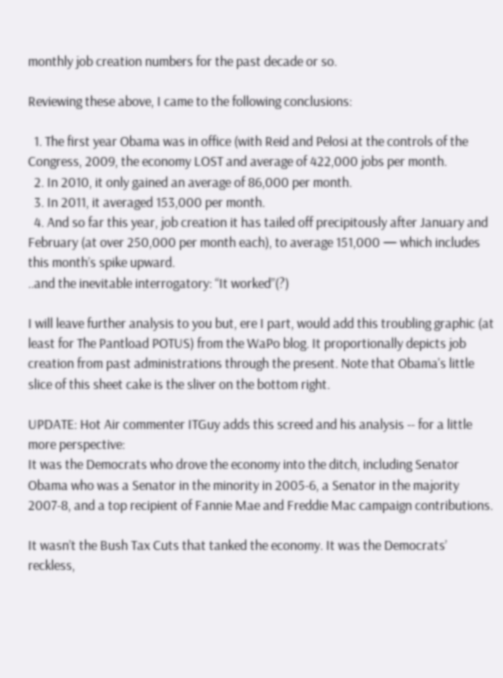monthly job creation numbers for the past decade or so.

Reviewing these above, I came to the following conclusions:

  1. The first year Obama was in office (with Reid and Pelosi at the controls of the Congress, 2009, the economy LOST and average of 422,000 jobs per month.
  2. In 2010, it only gained an average of 86,000 per month.
  3. In 2011, it averaged 153,000 per month.
  4. And so far this year, job creation it has tailed off precipitously after January and February (at over 250,000 per month each), to average 151,000 — which includes this month’s spike upward.
..and the inevitable interrogatory: “It worked”(?)

I will leave further analysis to you but, ere I part, would add this troubling graphic (at least for The Pantload POTUS) from the WaPo blog. It proportionally depicts job creation from past administrations through the present. Note that Obama's little slice of this sheet cake is the sliver on the bottom right.

UPDATE: Hot Air commenter ITGuy adds this screed and his analysis -- for a little more perspective:
It was the Democrats who drove the economy into the ditch, including Senator Obama who was a Senator in the minority in 2005-6, a Senator in the majority 2007-8, and a top recipient of Fannie Mae and Freddie Mac campaign contributions.

It wasn’t the Bush Tax Cuts that tanked the economy. It was the Democrats’ reckless,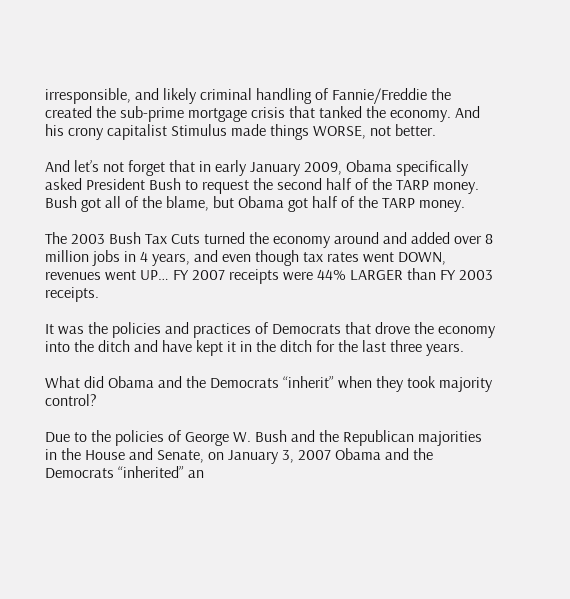irresponsible, and likely criminal handling of Fannie/Freddie the created the sub-prime mortgage crisis that tanked the economy. And his crony capitalist Stimulus made things WORSE, not better.

And let’s not forget that in early January 2009, Obama specifically asked President Bush to request the second half of the TARP money. Bush got all of the blame, but Obama got half of the TARP money.

The 2003 Bush Tax Cuts turned the economy around and added over 8 million jobs in 4 years, and even though tax rates went DOWN, revenues went UP… FY 2007 receipts were 44% LARGER than FY 2003 receipts.

It was the policies and practices of Democrats that drove the economy into the ditch and have kept it in the ditch for the last three years.

What did Obama and the Democrats “inherit” when they took majority control?

Due to the policies of George W. Bush and the Republican majorities in the House and Senate, on January 3, 2007 Obama and the Democrats “inherited” an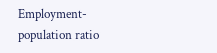Employment-population ratio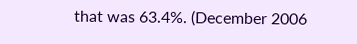that was 63.4%. (December 2006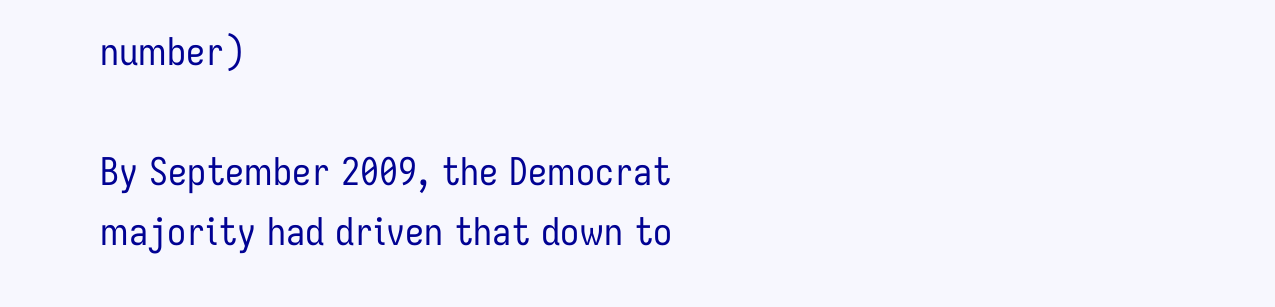number)

By September 2009, the Democrat majority had driven that down to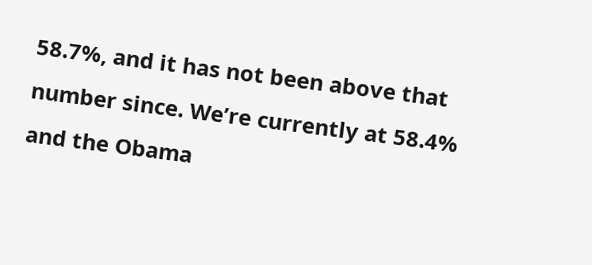58.7%, and it has not been above that number since. We’re currently at 58.4% and the Obama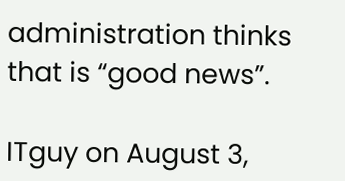administration thinks that is “good news”.

ITguy on August 3,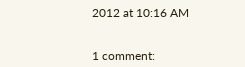2012 at 10:16 AM


1 comment: